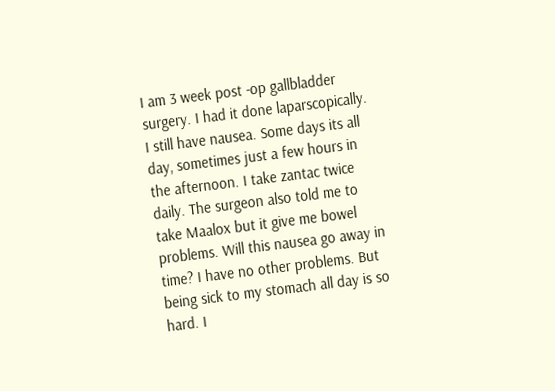I am 3 week post -op gallbladder surgery. I had it done laparscopically. I still have nausea. Some days its all day, sometimes just a few hours in the afternoon. I take zantac twice daily. The surgeon also told me to take Maalox but it give me bowel problems. Will this nausea go away in time? I have no other problems. But being sick to my stomach all day is so hard. I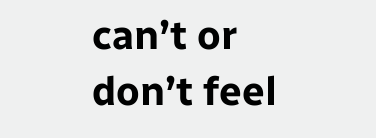can’t or don’t feel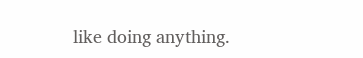like doing anything.